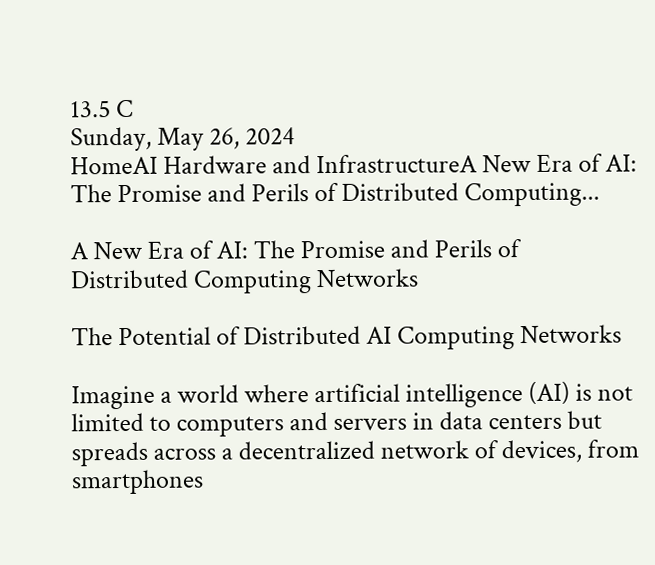13.5 C
Sunday, May 26, 2024
HomeAI Hardware and InfrastructureA New Era of AI: The Promise and Perils of Distributed Computing...

A New Era of AI: The Promise and Perils of Distributed Computing Networks

The Potential of Distributed AI Computing Networks

Imagine a world where artificial intelligence (AI) is not limited to computers and servers in data centers but spreads across a decentralized network of devices, from smartphones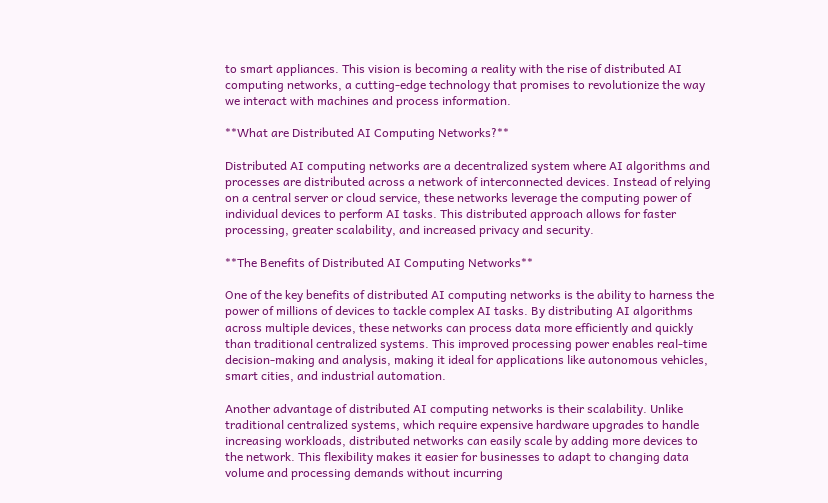to smart appliances. This vision is becoming a reality with the rise of distributed AI computing networks, a cutting-edge technology that promises to revolutionize the way we interact with machines and process information.

**What are Distributed AI Computing Networks?**

Distributed AI computing networks are a decentralized system where AI algorithms and processes are distributed across a network of interconnected devices. Instead of relying on a central server or cloud service, these networks leverage the computing power of individual devices to perform AI tasks. This distributed approach allows for faster processing, greater scalability, and increased privacy and security.

**The Benefits of Distributed AI Computing Networks**

One of the key benefits of distributed AI computing networks is the ability to harness the power of millions of devices to tackle complex AI tasks. By distributing AI algorithms across multiple devices, these networks can process data more efficiently and quickly than traditional centralized systems. This improved processing power enables real-time decision-making and analysis, making it ideal for applications like autonomous vehicles, smart cities, and industrial automation.

Another advantage of distributed AI computing networks is their scalability. Unlike traditional centralized systems, which require expensive hardware upgrades to handle increasing workloads, distributed networks can easily scale by adding more devices to the network. This flexibility makes it easier for businesses to adapt to changing data volume and processing demands without incurring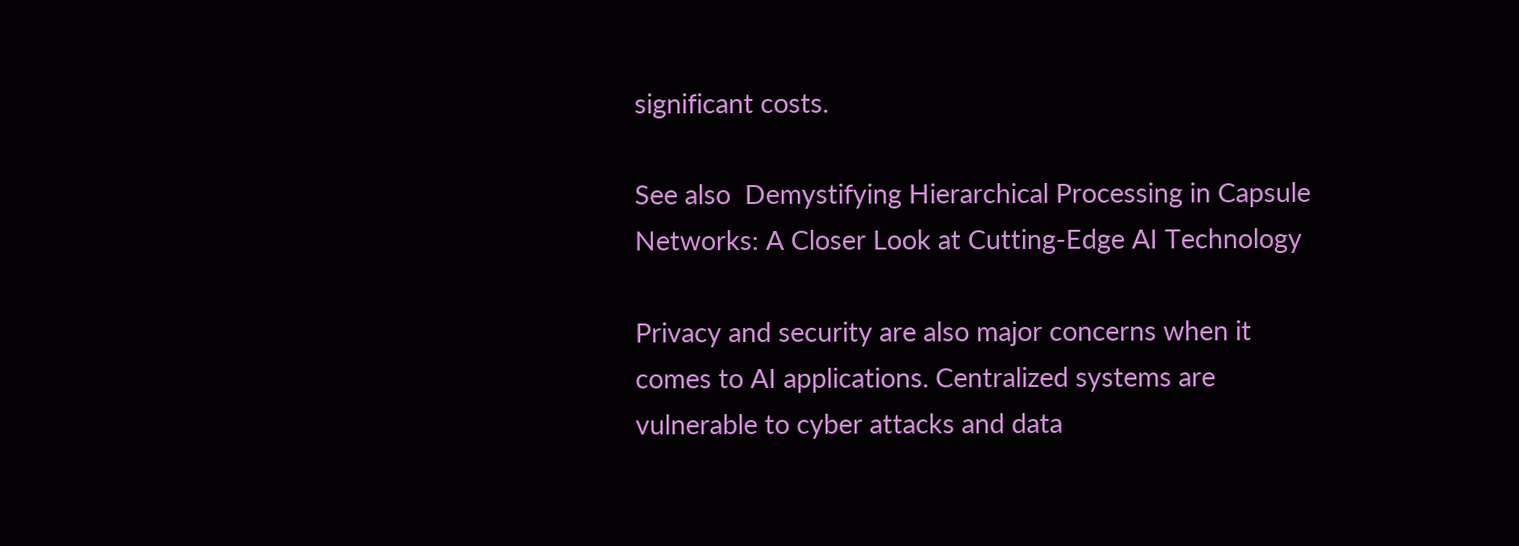significant costs.

See also  Demystifying Hierarchical Processing in Capsule Networks: A Closer Look at Cutting-Edge AI Technology

Privacy and security are also major concerns when it comes to AI applications. Centralized systems are vulnerable to cyber attacks and data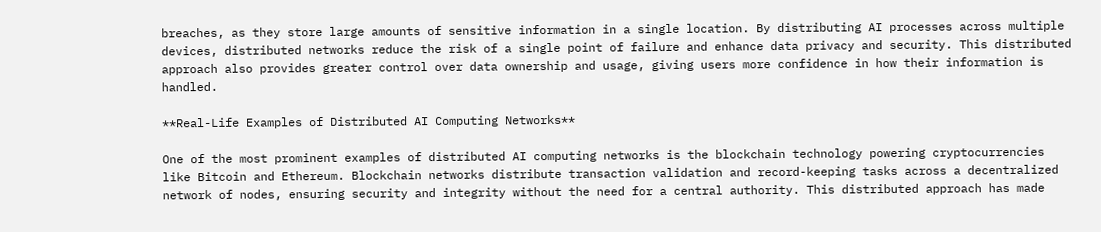breaches, as they store large amounts of sensitive information in a single location. By distributing AI processes across multiple devices, distributed networks reduce the risk of a single point of failure and enhance data privacy and security. This distributed approach also provides greater control over data ownership and usage, giving users more confidence in how their information is handled.

**Real-Life Examples of Distributed AI Computing Networks**

One of the most prominent examples of distributed AI computing networks is the blockchain technology powering cryptocurrencies like Bitcoin and Ethereum. Blockchain networks distribute transaction validation and record-keeping tasks across a decentralized network of nodes, ensuring security and integrity without the need for a central authority. This distributed approach has made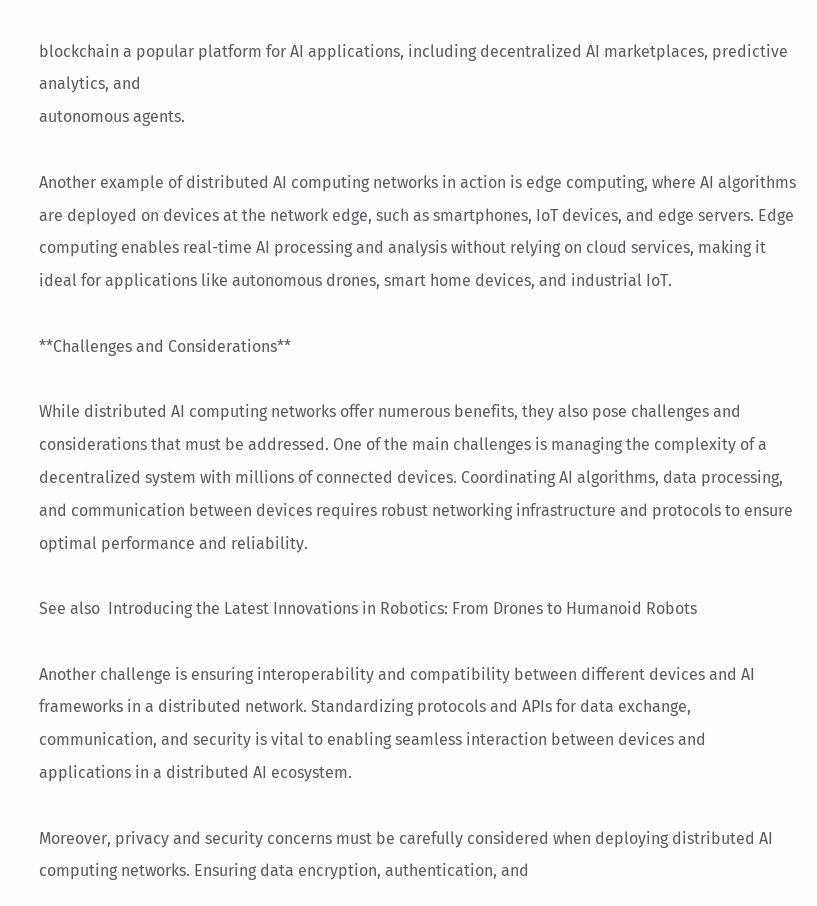blockchain a popular platform for AI applications, including decentralized AI marketplaces, predictive analytics, and
autonomous agents.

Another example of distributed AI computing networks in action is edge computing, where AI algorithms are deployed on devices at the network edge, such as smartphones, IoT devices, and edge servers. Edge computing enables real-time AI processing and analysis without relying on cloud services, making it ideal for applications like autonomous drones, smart home devices, and industrial IoT.

**Challenges and Considerations**

While distributed AI computing networks offer numerous benefits, they also pose challenges and considerations that must be addressed. One of the main challenges is managing the complexity of a decentralized system with millions of connected devices. Coordinating AI algorithms, data processing, and communication between devices requires robust networking infrastructure and protocols to ensure optimal performance and reliability.

See also  Introducing the Latest Innovations in Robotics: From Drones to Humanoid Robots

Another challenge is ensuring interoperability and compatibility between different devices and AI frameworks in a distributed network. Standardizing protocols and APIs for data exchange, communication, and security is vital to enabling seamless interaction between devices and applications in a distributed AI ecosystem.

Moreover, privacy and security concerns must be carefully considered when deploying distributed AI computing networks. Ensuring data encryption, authentication, and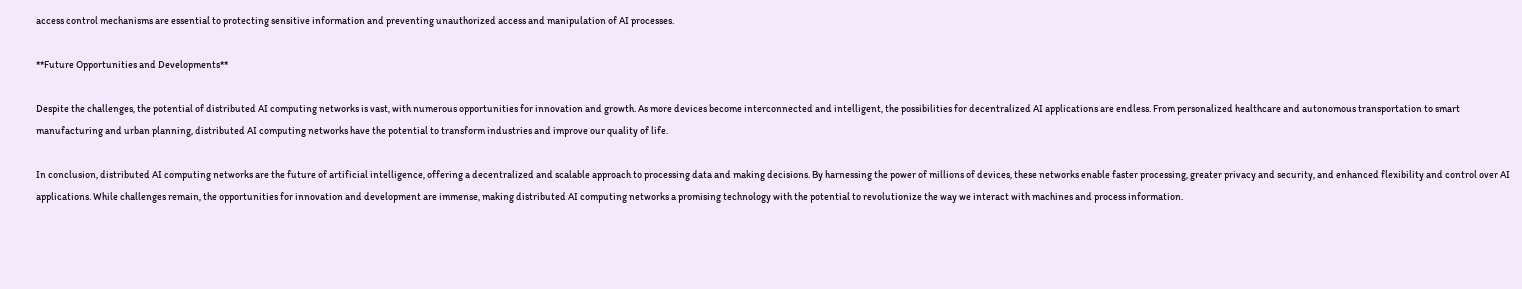access control mechanisms are essential to protecting sensitive information and preventing unauthorized access and manipulation of AI processes.

**Future Opportunities and Developments**

Despite the challenges, the potential of distributed AI computing networks is vast, with numerous opportunities for innovation and growth. As more devices become interconnected and intelligent, the possibilities for decentralized AI applications are endless. From personalized healthcare and autonomous transportation to smart manufacturing and urban planning, distributed AI computing networks have the potential to transform industries and improve our quality of life.

In conclusion, distributed AI computing networks are the future of artificial intelligence, offering a decentralized and scalable approach to processing data and making decisions. By harnessing the power of millions of devices, these networks enable faster processing, greater privacy and security, and enhanced flexibility and control over AI applications. While challenges remain, the opportunities for innovation and development are immense, making distributed AI computing networks a promising technology with the potential to revolutionize the way we interact with machines and process information.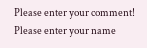Please enter your comment!
Please enter your name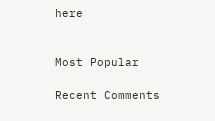here


Most Popular

Recent Comments